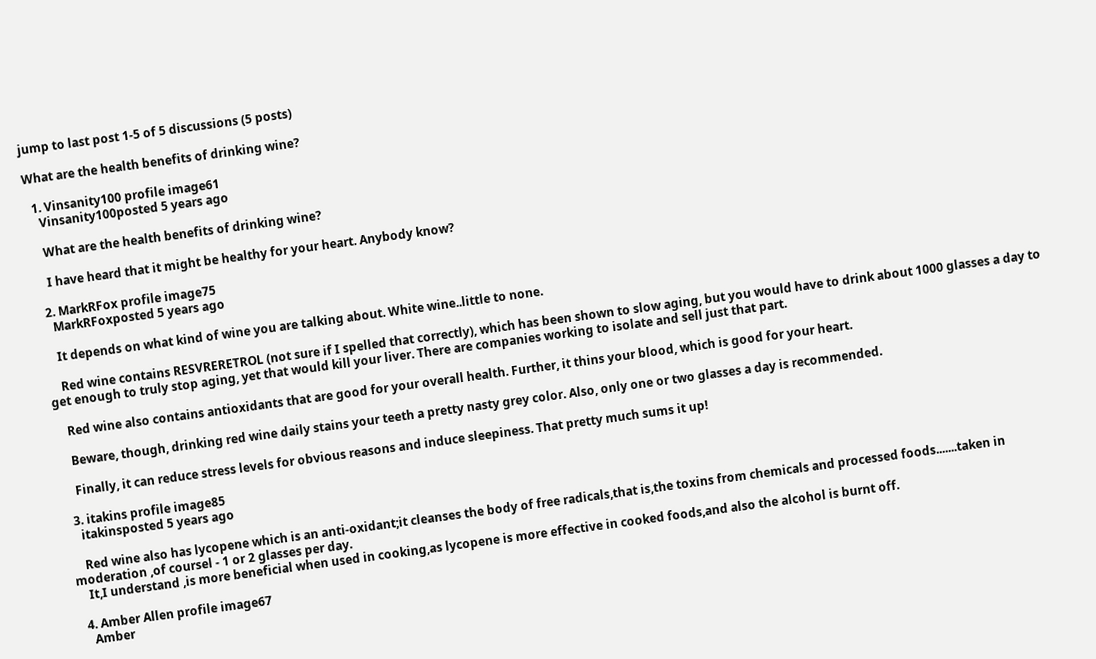jump to last post 1-5 of 5 discussions (5 posts)

What are the health benefits of drinking wine?

  1. Vinsanity100 profile image61
    Vinsanity100posted 5 years ago

    What are the health benefits of drinking wine?

    I have heard that it might be healthy for your heart. Anybody know?

  2. MarkRFox profile image75
    MarkRFoxposted 5 years ago

    It depends on what kind of wine you are talking about. White wine..little to none.

    Red wine contains RESVRERETROL (not sure if I spelled that correctly), which has been shown to slow aging, but you would have to drink about 1000 glasses a day to get enough to truly stop aging, yet that would kill your liver. There are companies working to isolate and sell just that part.

    Red wine also contains antioxidants that are good for your overall health. Further, it thins your blood, which is good for your heart.

    Beware, though, drinking red wine daily stains your teeth a pretty nasty grey color. Also, only one or two glasses a day is recommended.

    Finally, it can reduce stress levels for obvious reasons and induce sleepiness. That pretty much sums it up!

  3. itakins profile image85
    itakinsposted 5 years ago

    Red wine also has lycopene which is an anti-oxidant;it cleanses the body of free radicals,that is,the toxins from chemicals and processed foods.......taken in moderation ,of coursel - 1 or 2 glasses per day.
    It,I understand ,is more beneficial when used in cooking,as lycopene is more effective in cooked foods,and also the alcohol is burnt off.

  4. Amber Allen profile image67
    Amber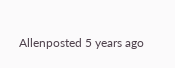Allenposted 5 years ago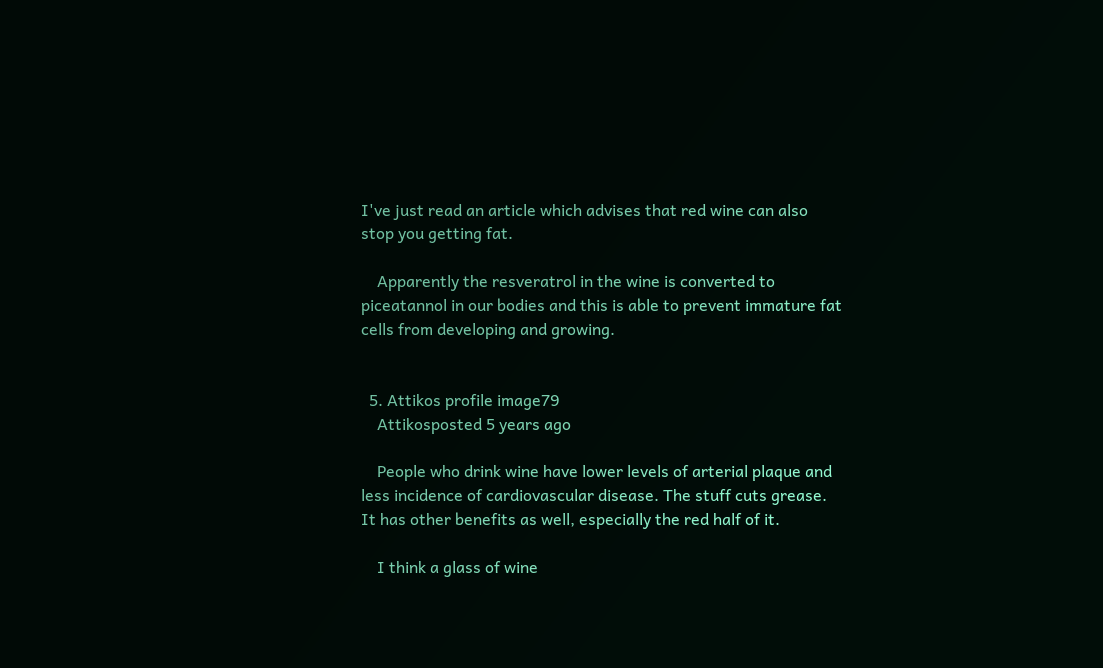I've just read an article which advises that red wine can also stop you getting fat.

    Apparently the resveratrol in the wine is converted to piceatannol in our bodies and this is able to prevent immature fat cells from developing and growing.


  5. Attikos profile image79
    Attikosposted 5 years ago

    People who drink wine have lower levels of arterial plaque and less incidence of cardiovascular disease. The stuff cuts grease. It has other benefits as well, especially the red half of it.

    I think a glass of wine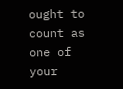ought to count as one of your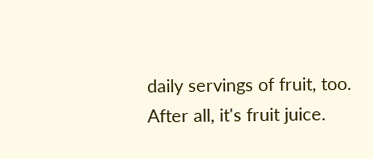daily servings of fruit, too. After all, it's fruit juice.